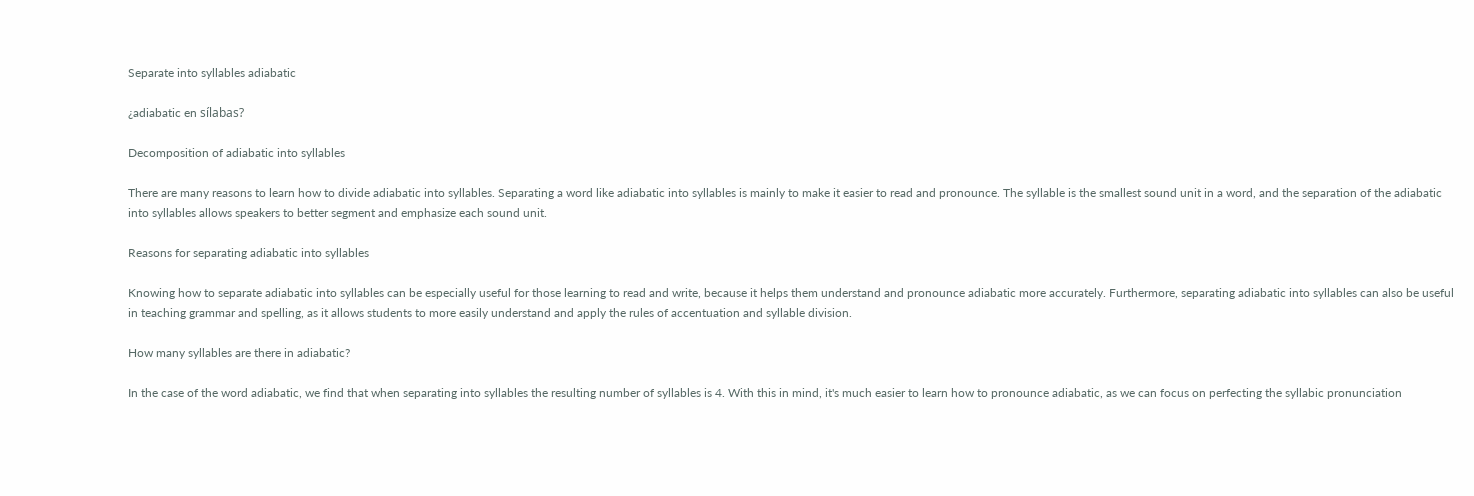Separate into syllables adiabatic

¿adiabatic en sílabas?

Decomposition of adiabatic into syllables

There are many reasons to learn how to divide adiabatic into syllables. Separating a word like adiabatic into syllables is mainly to make it easier to read and pronounce. The syllable is the smallest sound unit in a word, and the separation of the adiabatic into syllables allows speakers to better segment and emphasize each sound unit.

Reasons for separating adiabatic into syllables

Knowing how to separate adiabatic into syllables can be especially useful for those learning to read and write, because it helps them understand and pronounce adiabatic more accurately. Furthermore, separating adiabatic into syllables can also be useful in teaching grammar and spelling, as it allows students to more easily understand and apply the rules of accentuation and syllable division.

How many syllables are there in adiabatic?

In the case of the word adiabatic, we find that when separating into syllables the resulting number of syllables is 4. With this in mind, it's much easier to learn how to pronounce adiabatic, as we can focus on perfecting the syllabic pronunciation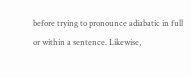before trying to pronounce adiabatic in full or within a sentence. Likewise,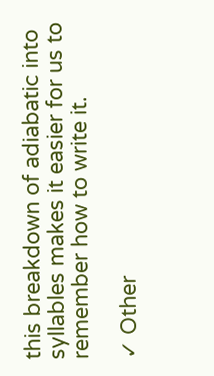this breakdown of adiabatic into syllables makes it easier for us to remember how to write it.

✓ Other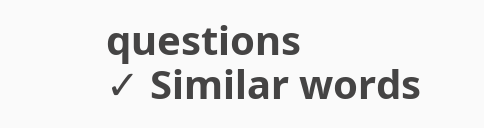questions
✓ Similar words